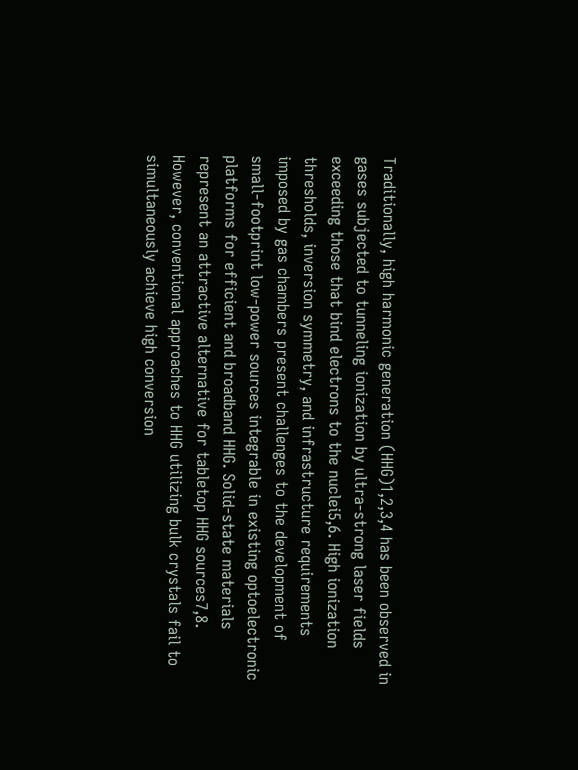Traditionally, high harmonic generation (HHG)1,2,3,4 has been observed in gases subjected to tunneling ionization by ultra-strong laser fields exceeding those that bind electrons to the nuclei5,6. High ionization thresholds, inversion symmetry, and infrastructure requirements imposed by gas chambers present challenges to the development of small-footprint low-power sources integrable in existing optoelectronic platforms for efficient and broadband HHG. Solid-state materials represent an attractive alternative for tabletop HHG sources7,8. However, conventional approaches to HHG utilizing bulk crystals fail to simultaneously achieve high conversion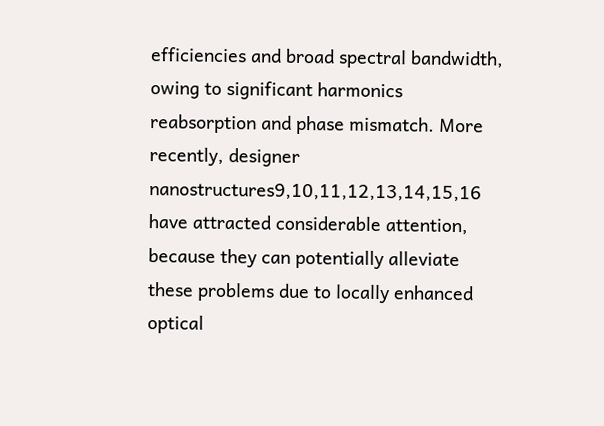efficiencies and broad spectral bandwidth, owing to significant harmonics reabsorption and phase mismatch. More recently, designer nanostructures9,10,11,12,13,14,15,16 have attracted considerable attention, because they can potentially alleviate these problems due to locally enhanced optical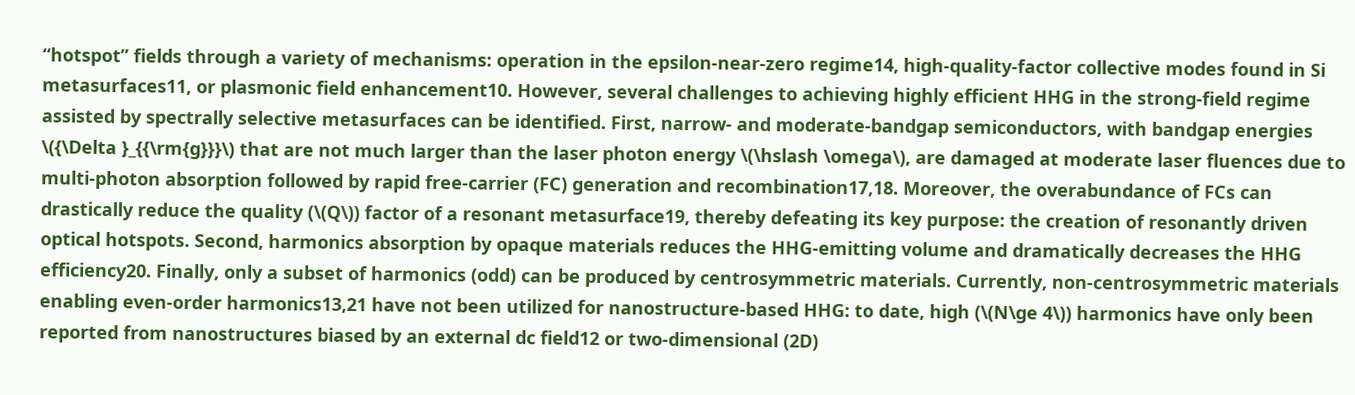“hotspot” fields through a variety of mechanisms: operation in the epsilon-near-zero regime14, high-quality-factor collective modes found in Si metasurfaces11, or plasmonic field enhancement10. However, several challenges to achieving highly efficient HHG in the strong-field regime assisted by spectrally selective metasurfaces can be identified. First, narrow- and moderate-bandgap semiconductors, with bandgap energies \({\Delta }_{{\rm{g}}}\) that are not much larger than the laser photon energy \(\hslash \omega\), are damaged at moderate laser fluences due to multi-photon absorption followed by rapid free-carrier (FC) generation and recombination17,18. Moreover, the overabundance of FCs can drastically reduce the quality (\(Q\)) factor of a resonant metasurface19, thereby defeating its key purpose: the creation of resonantly driven optical hotspots. Second, harmonics absorption by opaque materials reduces the HHG-emitting volume and dramatically decreases the HHG efficiency20. Finally, only a subset of harmonics (odd) can be produced by centrosymmetric materials. Currently, non-centrosymmetric materials enabling even-order harmonics13,21 have not been utilized for nanostructure-based HHG: to date, high (\(N\ge 4\)) harmonics have only been reported from nanostructures biased by an external dc field12 or two-dimensional (2D)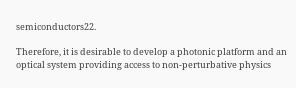semiconductors22.

Therefore, it is desirable to develop a photonic platform and an optical system providing access to non-perturbative physics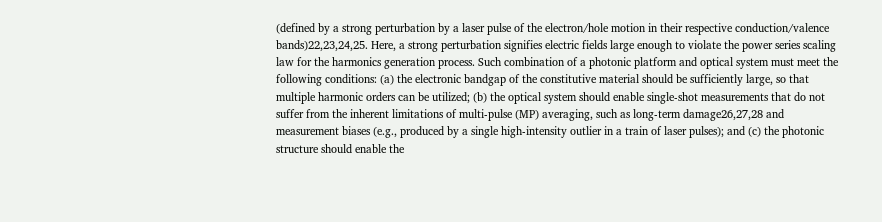(defined by a strong perturbation by a laser pulse of the electron/hole motion in their respective conduction/valence bands)22,23,24,25. Here, a strong perturbation signifies electric fields large enough to violate the power series scaling law for the harmonics generation process. Such combination of a photonic platform and optical system must meet the following conditions: (a) the electronic bandgap of the constitutive material should be sufficiently large, so that multiple harmonic orders can be utilized; (b) the optical system should enable single-shot measurements that do not suffer from the inherent limitations of multi-pulse (MP) averaging, such as long-term damage26,27,28 and measurement biases (e.g., produced by a single high-intensity outlier in a train of laser pulses); and (c) the photonic structure should enable the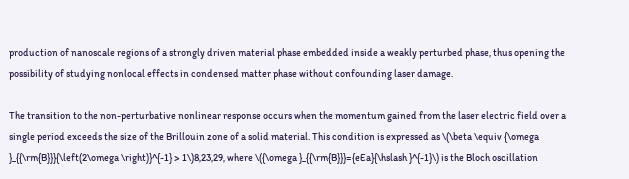production of nanoscale regions of a strongly driven material phase embedded inside a weakly perturbed phase, thus opening the possibility of studying nonlocal effects in condensed matter phase without confounding laser damage.

The transition to the non-perturbative nonlinear response occurs when the momentum gained from the laser electric field over a single period exceeds the size of the Brillouin zone of a solid material. This condition is expressed as \(\beta \equiv {\omega }_{{\rm{B}}}{\left(2\omega \right)}^{-1} > 1\)8,23,29, where \({\omega }_{{\rm{B}}}={eEa}{\hslash }^{-1}\) is the Bloch oscillation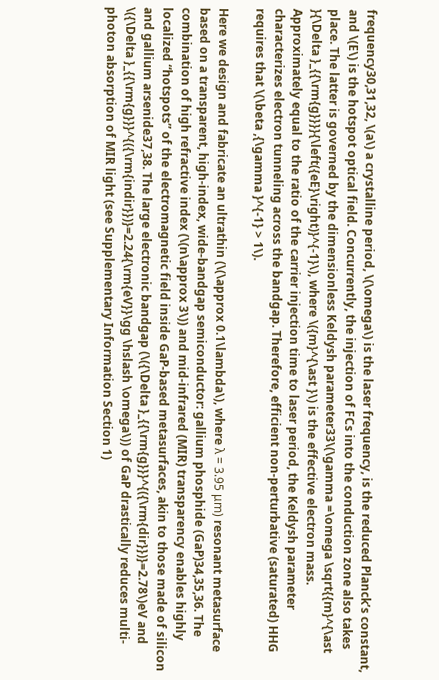frequency30,31,32, \(a\) a crystalline period, \(\omega\) is the laser frequency, is the reduced Planck’s constant, and \(E\) is the hotspot optical field. Concurrently, the injection of FCs into the conduction zone also takes place. The latter is governed by the dimensionless Keldysh parameter33\(\gamma =\omega \sqrt{{m}^{\ast }{\Delta }_{{\rm{g}}}}{\left({eE}\right)}^{-1}\), where \({m}^{\ast }\) is the effective electron mass. Approximately equal to the ratio of the carrier injection time to laser period, the Keldysh parameter characterizes electron tunneling across the bandgap. Therefore, efficient non-perturbative (saturated) HHG requires that \(\beta ,{\gamma }^{-1} > 1\).

Here we design and fabricate an ultrathin (\(\approx 0.1\lambda\), where λ = 3.95 μm) resonant metasurface based on a transparent, high-index, wide-bandgap semiconductor: gallium phosphide (GaP)34,35,36. The combination of high refractive index (\(n\approx 3\)) and mid-infrared (MIR) transparency enables highly localized “hotspots” of the electromagnetic field inside GaP-based metasurfaces, akin to those made of silicon and gallium arsenide37,38. The large electronic bandgap (\({\Delta }_{{\rm{g}}}^{({\rm{dir}})}=2.78\)eV and \({\Delta }_{{\rm{g}}}^{({\rm{indir}})}=2.24{\rm{eV}}\gg \hslash \omega\)) of GaP drastically reduces multi-photon absorption of MIR light (see Supplementary Information Section 1)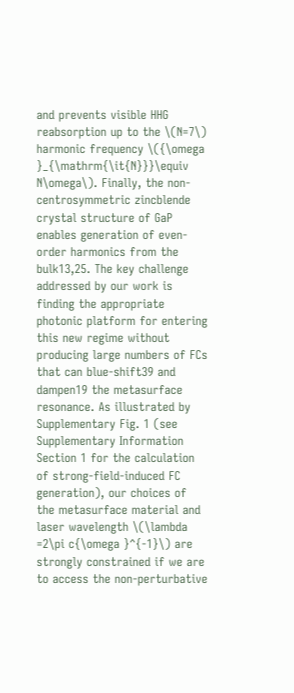and prevents visible HHG reabsorption up to the \(N=7\) harmonic frequency \({\omega }_{\mathrm{\it{N}}}\equiv N\omega\). Finally, the non-centrosymmetric zincblende crystal structure of GaP enables generation of even-order harmonics from the bulk13,25. The key challenge addressed by our work is finding the appropriate photonic platform for entering this new regime without producing large numbers of FCs that can blue-shift39 and dampen19 the metasurface resonance. As illustrated by Supplementary Fig. 1 (see Supplementary Information Section 1 for the calculation of strong-field-induced FC generation), our choices of the metasurface material and laser wavelength \(\lambda =2\pi c{\omega }^{-1}\) are strongly constrained if we are to access the non-perturbative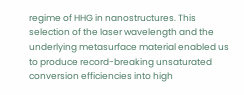regime of HHG in nanostructures. This selection of the laser wavelength and the underlying metasurface material enabled us to produce record-breaking unsaturated conversion efficiencies into high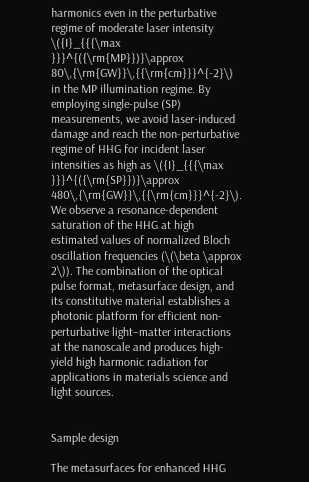harmonics even in the perturbative regime of moderate laser intensity \({I}_{{{\max }}}^{({\rm{MP}})}\approx 80\,{\rm{GW}}\,{{\rm{cm}}}^{-2}\) in the MP illumination regime. By employing single-pulse (SP) measurements, we avoid laser-induced damage and reach the non-perturbative regime of HHG for incident laser intensities as high as \({I}_{{{\max }}}^{({\rm{SP}})}\approx 480\,{\rm{GW}}\,{{\rm{cm}}}^{-2}\). We observe a resonance-dependent saturation of the HHG at high estimated values of normalized Bloch oscillation frequencies (\(\beta \approx 2\)). The combination of the optical pulse format, metasurface design, and its constitutive material establishes a photonic platform for efficient non-perturbative light–matter interactions at the nanoscale and produces high-yield high harmonic radiation for applications in materials science and light sources.


Sample design

The metasurfaces for enhanced HHG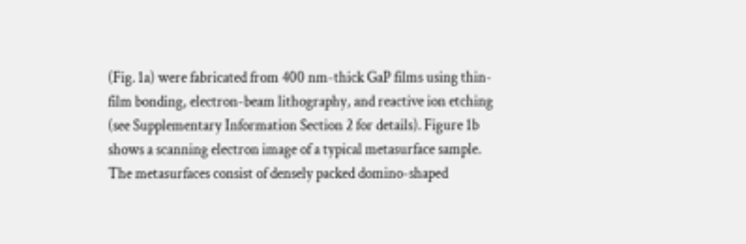(Fig. 1a) were fabricated from 400 nm-thick GaP films using thin-film bonding, electron-beam lithography, and reactive ion etching (see Supplementary Information Section 2 for details). Figure 1b shows a scanning electron image of a typical metasurface sample. The metasurfaces consist of densely packed domino-shaped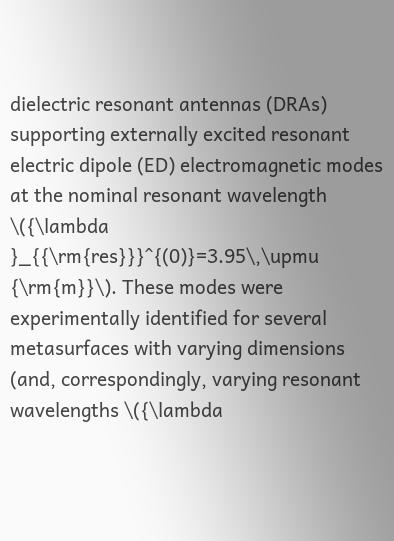dielectric resonant antennas (DRAs) supporting externally excited resonant electric dipole (ED) electromagnetic modes at the nominal resonant wavelength \({\lambda }_{{\rm{res}}}^{(0)}=3.95\,\upmu {\rm{m}}\). These modes were experimentally identified for several metasurfaces with varying dimensions (and, correspondingly, varying resonant wavelengths \({\lambda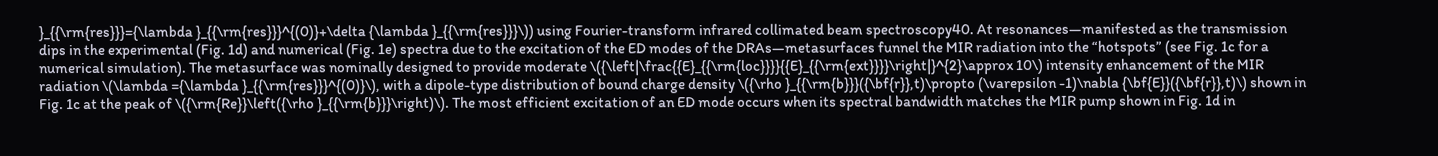}_{{\rm{res}}}={\lambda }_{{\rm{res}}}^{(0)}+\delta {\lambda }_{{\rm{res}}}\)) using Fourier-transform infrared collimated beam spectroscopy40. At resonances—manifested as the transmission dips in the experimental (Fig. 1d) and numerical (Fig. 1e) spectra due to the excitation of the ED modes of the DRAs—metasurfaces funnel the MIR radiation into the “hotspots” (see Fig. 1c for a numerical simulation). The metasurface was nominally designed to provide moderate \({\left|\frac{{E}_{{\rm{loc}}}}{{E}_{{\rm{ext}}}}\right|}^{2}\approx 10\) intensity enhancement of the MIR radiation \(\lambda ={\lambda }_{{\rm{res}}}^{(0)}\), with a dipole-type distribution of bound charge density \({\rho }_{{\rm{b}}}({\bf{r}},t)\propto (\varepsilon -1)\nabla {\bf{E}}({\bf{r}},t)\) shown in Fig. 1c at the peak of \({\rm{Re}}\left({\rho }_{{\rm{b}}}\right)\). The most efficient excitation of an ED mode occurs when its spectral bandwidth matches the MIR pump shown in Fig. 1d in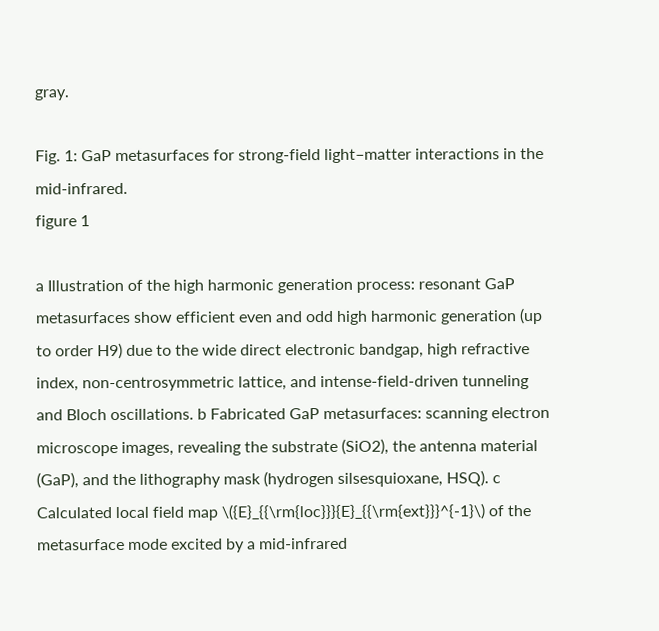gray.

Fig. 1: GaP metasurfaces for strong-field light–matter interactions in the mid-infrared.
figure 1

a Illustration of the high harmonic generation process: resonant GaP metasurfaces show efficient even and odd high harmonic generation (up to order H9) due to the wide direct electronic bandgap, high refractive index, non-centrosymmetric lattice, and intense-field-driven tunneling and Bloch oscillations. b Fabricated GaP metasurfaces: scanning electron microscope images, revealing the substrate (SiO2), the antenna material (GaP), and the lithography mask (hydrogen silsesquioxane, HSQ). c Calculated local field map \({E}_{{\rm{loc}}}{E}_{{\rm{ext}}}^{-1}\) of the metasurface mode excited by a mid-infrared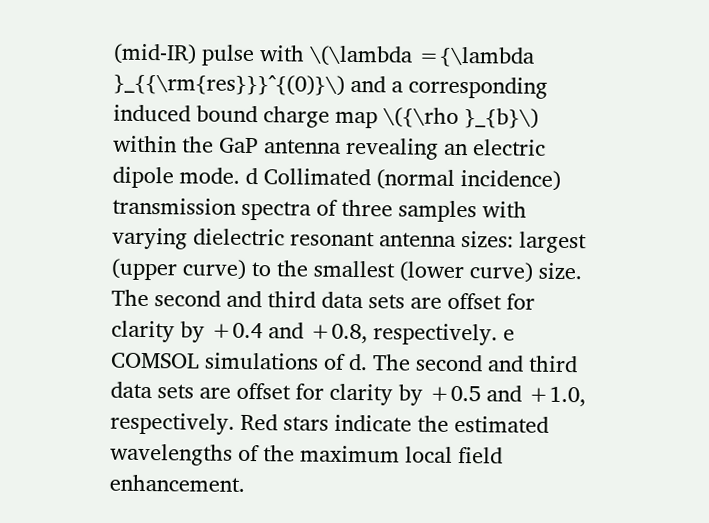(mid-IR) pulse with \(\lambda ={\lambda }_{{\rm{res}}}^{(0)}\) and a corresponding induced bound charge map \({\rho }_{b}\) within the GaP antenna revealing an electric dipole mode. d Collimated (normal incidence) transmission spectra of three samples with varying dielectric resonant antenna sizes: largest (upper curve) to the smallest (lower curve) size. The second and third data sets are offset for clarity by +0.4 and +0.8, respectively. e COMSOL simulations of d. The second and third data sets are offset for clarity by +0.5 and +1.0, respectively. Red stars indicate the estimated wavelengths of the maximum local field enhancement.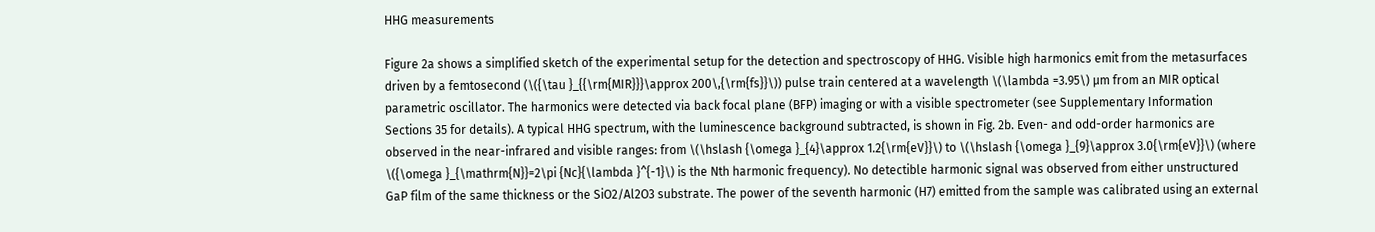HHG measurements

Figure 2a shows a simplified sketch of the experimental setup for the detection and spectroscopy of HHG. Visible high harmonics emit from the metasurfaces driven by a femtosecond (\({\tau }_{{\rm{MIR}}}\approx 200\,{\rm{fs}}\)) pulse train centered at a wavelength \(\lambda =3.95\) μm from an MIR optical parametric oscillator. The harmonics were detected via back focal plane (BFP) imaging or with a visible spectrometer (see Supplementary Information Sections 35 for details). A typical HHG spectrum, with the luminescence background subtracted, is shown in Fig. 2b. Even- and odd-order harmonics are observed in the near-infrared and visible ranges: from \(\hslash {\omega }_{4}\approx 1.2{\rm{eV}}\) to \(\hslash {\omega }_{9}\approx 3.0{\rm{eV}}\) (where \({\omega }_{\mathrm{N}}=2\pi {Nc}{\lambda }^{-1}\) is the Nth harmonic frequency). No detectible harmonic signal was observed from either unstructured GaP film of the same thickness or the SiO2/Al2O3 substrate. The power of the seventh harmonic (H7) emitted from the sample was calibrated using an external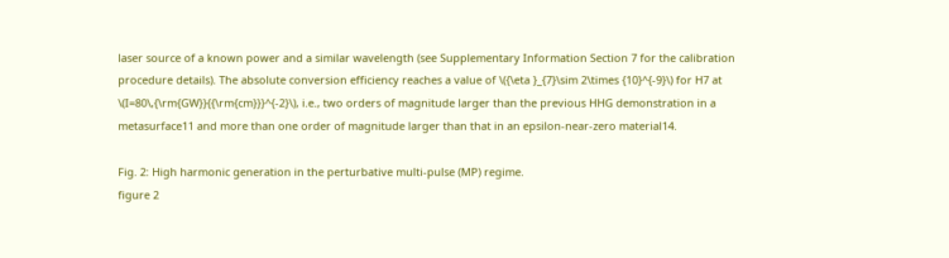laser source of a known power and a similar wavelength (see Supplementary Information Section 7 for the calibration procedure details). The absolute conversion efficiency reaches a value of \({\eta }_{7}\sim 2\times {10}^{-9}\) for H7 at \(I=80\,{\rm{GW}}{{\rm{cm}}}^{-2}\), i.e., two orders of magnitude larger than the previous HHG demonstration in a metasurface11 and more than one order of magnitude larger than that in an epsilon-near-zero material14.

Fig. 2: High harmonic generation in the perturbative multi-pulse (MP) regime.
figure 2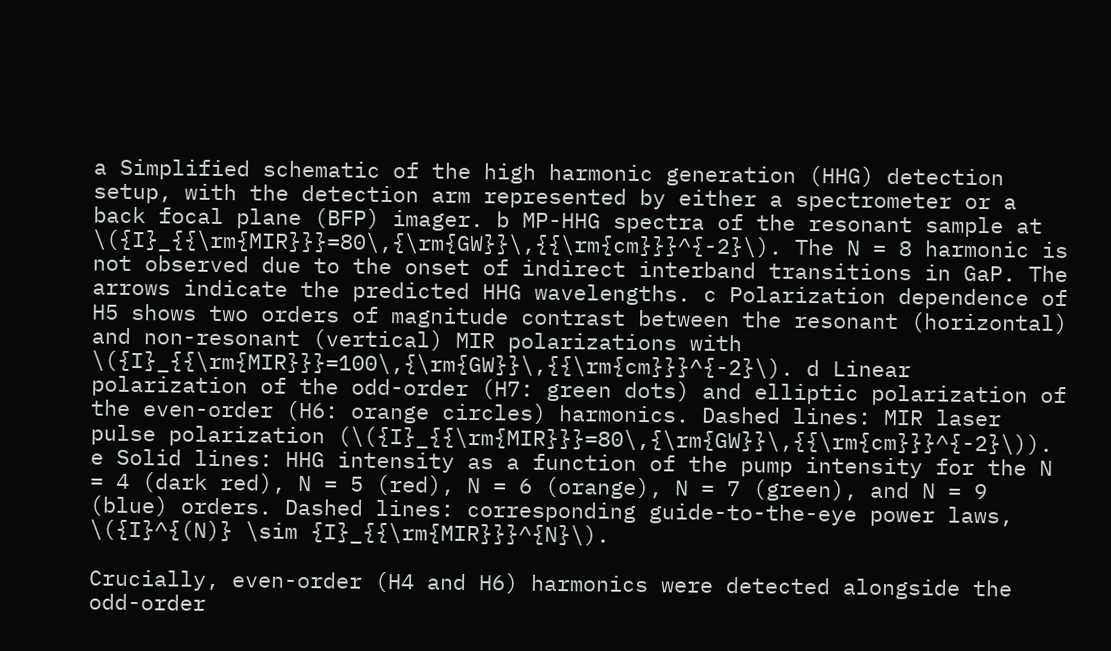a Simplified schematic of the high harmonic generation (HHG) detection setup, with the detection arm represented by either a spectrometer or a back focal plane (BFP) imager. b MP-HHG spectra of the resonant sample at \({I}_{{\rm{MIR}}}=80\,{\rm{GW}}\,{{\rm{cm}}}^{-2}\). The N = 8 harmonic is not observed due to the onset of indirect interband transitions in GaP. The arrows indicate the predicted HHG wavelengths. c Polarization dependence of H5 shows two orders of magnitude contrast between the resonant (horizontal) and non-resonant (vertical) MIR polarizations with \({I}_{{\rm{MIR}}}=100\,{\rm{GW}}\,{{\rm{cm}}}^{-2}\). d Linear polarization of the odd-order (H7: green dots) and elliptic polarization of the even-order (H6: orange circles) harmonics. Dashed lines: MIR laser pulse polarization (\({I}_{{\rm{MIR}}}=80\,{\rm{GW}}\,{{\rm{cm}}}^{-2}\)). e Solid lines: HHG intensity as a function of the pump intensity for the N = 4 (dark red), N = 5 (red), N = 6 (orange), N = 7 (green), and N = 9 (blue) orders. Dashed lines: corresponding guide-to-the-eye power laws, \({I}^{(N)} \sim {I}_{{\rm{MIR}}}^{N}\).

Crucially, even-order (H4 and H6) harmonics were detected alongside the odd-order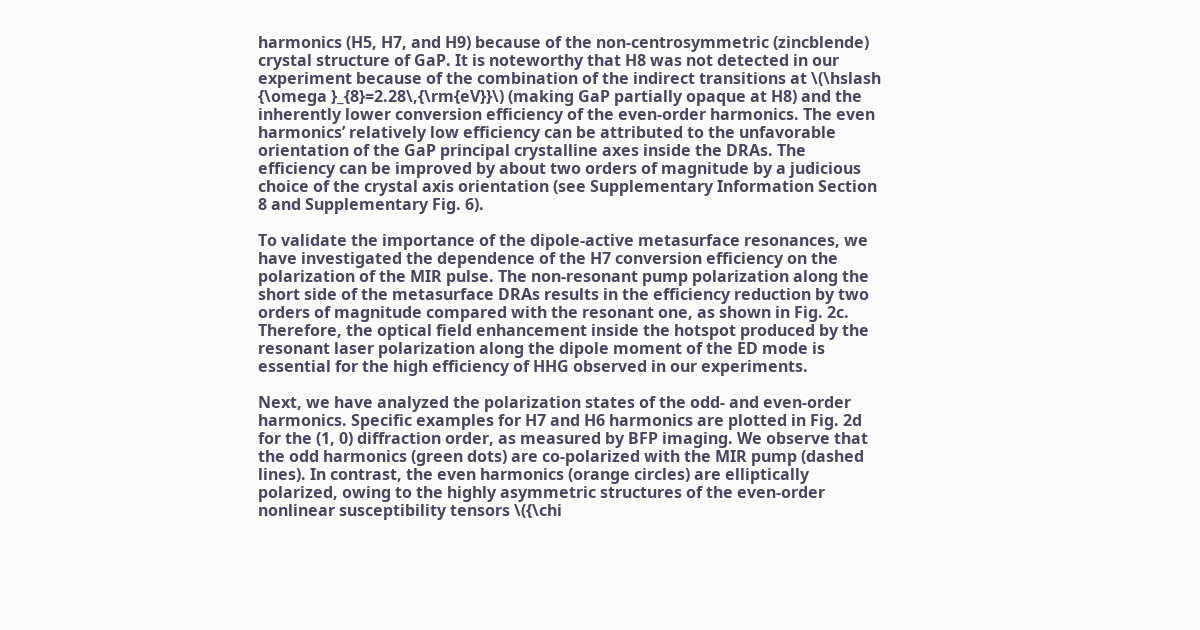harmonics (H5, H7, and H9) because of the non-centrosymmetric (zincblende) crystal structure of GaP. It is noteworthy that H8 was not detected in our experiment because of the combination of the indirect transitions at \(\hslash {\omega }_{8}=2.28\,{\rm{eV}}\) (making GaP partially opaque at H8) and the inherently lower conversion efficiency of the even-order harmonics. The even harmonics’ relatively low efficiency can be attributed to the unfavorable orientation of the GaP principal crystalline axes inside the DRAs. The efficiency can be improved by about two orders of magnitude by a judicious choice of the crystal axis orientation (see Supplementary Information Section 8 and Supplementary Fig. 6).

To validate the importance of the dipole-active metasurface resonances, we have investigated the dependence of the H7 conversion efficiency on the polarization of the MIR pulse. The non-resonant pump polarization along the short side of the metasurface DRAs results in the efficiency reduction by two orders of magnitude compared with the resonant one, as shown in Fig. 2c. Therefore, the optical field enhancement inside the hotspot produced by the resonant laser polarization along the dipole moment of the ED mode is essential for the high efficiency of HHG observed in our experiments.

Next, we have analyzed the polarization states of the odd- and even-order harmonics. Specific examples for H7 and H6 harmonics are plotted in Fig. 2d for the (1, 0) diffraction order, as measured by BFP imaging. We observe that the odd harmonics (green dots) are co-polarized with the MIR pump (dashed lines). In contrast, the even harmonics (orange circles) are elliptically polarized, owing to the highly asymmetric structures of the even-order nonlinear susceptibility tensors \({\chi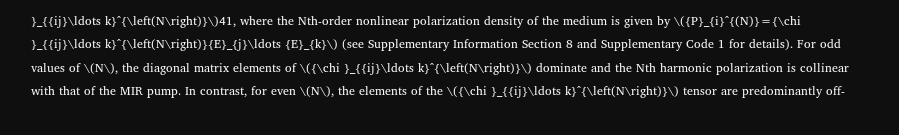}_{{ij}\ldots k}^{\left(N\right)}\)41, where the Nth-order nonlinear polarization density of the medium is given by \({P}_{i}^{(N)}={\chi }_{{ij}\ldots k}^{\left(N\right)}{E}_{j}\ldots {E}_{k}\) (see Supplementary Information Section 8 and Supplementary Code 1 for details). For odd values of \(N\), the diagonal matrix elements of \({\chi }_{{ij}\ldots k}^{\left(N\right)}\) dominate and the Nth harmonic polarization is collinear with that of the MIR pump. In contrast, for even \(N\), the elements of the \({\chi }_{{ij}\ldots k}^{\left(N\right)}\) tensor are predominantly off-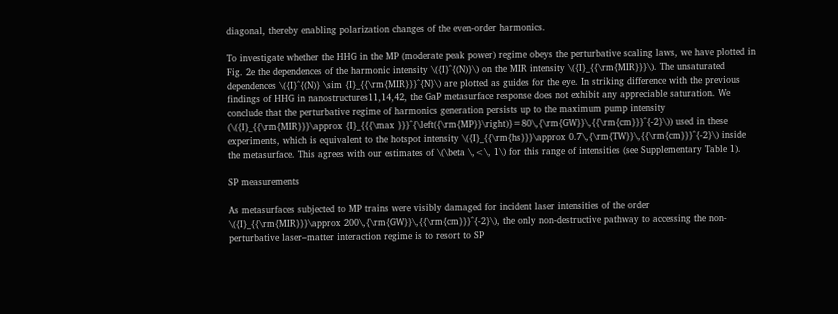diagonal, thereby enabling polarization changes of the even-order harmonics.

To investigate whether the HHG in the MP (moderate peak power) regime obeys the perturbative scaling laws, we have plotted in Fig. 2e the dependences of the harmonic intensity \({I}^{(N)}\) on the MIR intensity \({I}_{{\rm{MIR}}}\). The unsaturated dependences \({I}^{(N)} \sim {I}_{{\rm{MIR}}}^{N}\) are plotted as guides for the eye. In striking difference with the previous findings of HHG in nanostructures11,14,42, the GaP metasurface response does not exhibit any appreciable saturation. We conclude that the perturbative regime of harmonics generation persists up to the maximum pump intensity (\({I}_{{\rm{MIR}}}\approx {I}_{{{\max }}}^{\left({\rm{MP}}\right)}=80\,{\rm{GW}}\,{{\rm{cm}}}^{-2}\)) used in these experiments, which is equivalent to the hotspot intensity \({I}_{{\rm{hs}}}\approx 0.7\,{\rm{TW}}\,{{\rm{cm}}}^{-2}\) inside the metasurface. This agrees with our estimates of \(\beta \,<\, 1\) for this range of intensities (see Supplementary Table 1).

SP measurements

As metasurfaces subjected to MP trains were visibly damaged for incident laser intensities of the order \({I}_{{\rm{MIR}}}\approx 200\,{\rm{GW}}\,{{\rm{cm}}}^{-2}\), the only non-destructive pathway to accessing the non-perturbative laser–matter interaction regime is to resort to SP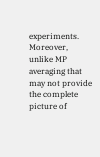experiments. Moreover, unlike MP averaging that may not provide the complete picture of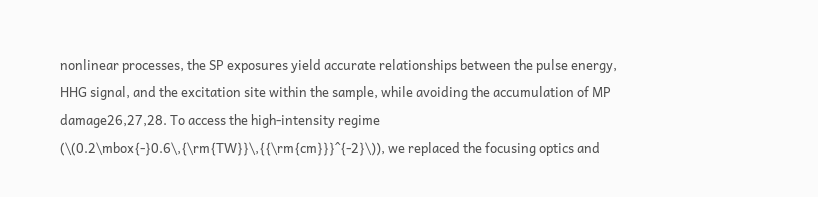nonlinear processes, the SP exposures yield accurate relationships between the pulse energy, HHG signal, and the excitation site within the sample, while avoiding the accumulation of MP damage26,27,28. To access the high-intensity regime (\(0.2\mbox{-}0.6\,{\rm{TW}}\,{{\rm{cm}}}^{-2}\)), we replaced the focusing optics and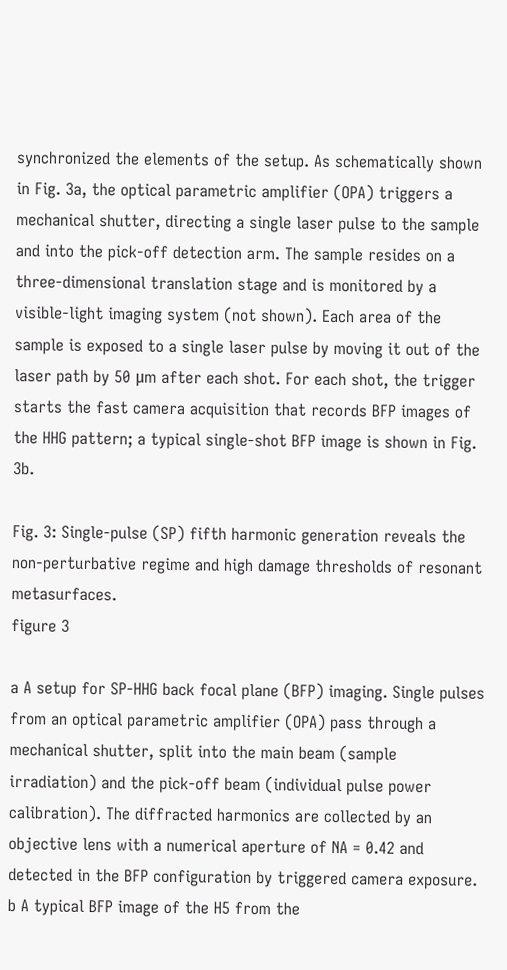synchronized the elements of the setup. As schematically shown in Fig. 3a, the optical parametric amplifier (OPA) triggers a mechanical shutter, directing a single laser pulse to the sample and into the pick-off detection arm. The sample resides on a three-dimensional translation stage and is monitored by a visible-light imaging system (not shown). Each area of the sample is exposed to a single laser pulse by moving it out of the laser path by 50 μm after each shot. For each shot, the trigger starts the fast camera acquisition that records BFP images of the HHG pattern; a typical single-shot BFP image is shown in Fig. 3b.

Fig. 3: Single-pulse (SP) fifth harmonic generation reveals the non-perturbative regime and high damage thresholds of resonant metasurfaces.
figure 3

a A setup for SP-HHG back focal plane (BFP) imaging. Single pulses from an optical parametric amplifier (OPA) pass through a mechanical shutter, split into the main beam (sample irradiation) and the pick-off beam (individual pulse power calibration). The diffracted harmonics are collected by an objective lens with a numerical aperture of NA = 0.42 and detected in the BFP configuration by triggered camera exposure. b A typical BFP image of the H5 from the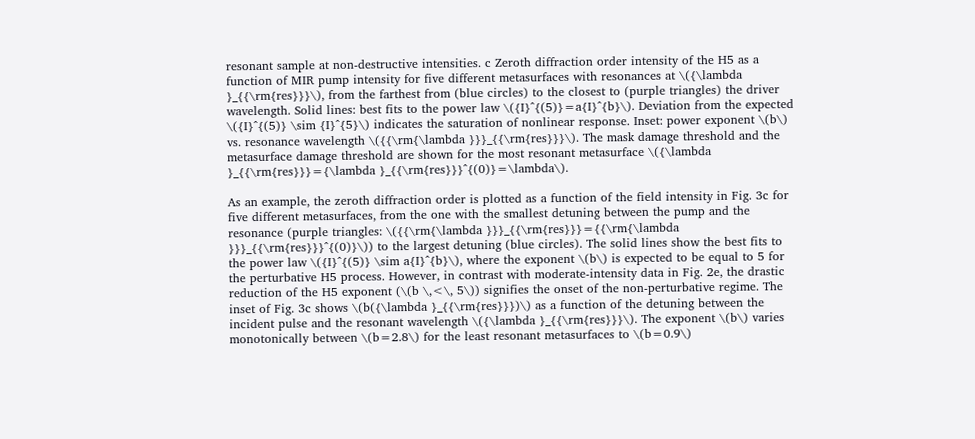resonant sample at non-destructive intensities. c Zeroth diffraction order intensity of the H5 as a function of MIR pump intensity for five different metasurfaces with resonances at \({\lambda }_{{\rm{res}}}\), from the farthest from (blue circles) to the closest to (purple triangles) the driver wavelength. Solid lines: best fits to the power law \({I}^{(5)}=a{I}^{b}\). Deviation from the expected \({I}^{(5)} \sim {I}^{5}\) indicates the saturation of nonlinear response. Inset: power exponent \(b\) vs. resonance wavelength \({{\rm{\lambda }}}_{{\rm{res}}}\). The mask damage threshold and the metasurface damage threshold are shown for the most resonant metasurface \({\lambda }_{{\rm{res}}}={\lambda }_{{\rm{res}}}^{(0)}=\lambda\).

As an example, the zeroth diffraction order is plotted as a function of the field intensity in Fig. 3c for five different metasurfaces, from the one with the smallest detuning between the pump and the resonance (purple triangles: \({{\rm{\lambda }}}_{{\rm{res}}}={{\rm{\lambda }}}_{{\rm{res}}}^{(0)}\)) to the largest detuning (blue circles). The solid lines show the best fits to the power law \({I}^{(5)} \sim a{I}^{b}\), where the exponent \(b\) is expected to be equal to 5 for the perturbative H5 process. However, in contrast with moderate-intensity data in Fig. 2e, the drastic reduction of the H5 exponent (\(b \,<\, 5\)) signifies the onset of the non-perturbative regime. The inset of Fig. 3c shows \(b({\lambda }_{{\rm{res}}})\) as a function of the detuning between the incident pulse and the resonant wavelength \({\lambda }_{{\rm{res}}}\). The exponent \(b\) varies monotonically between \(b=2.8\) for the least resonant metasurfaces to \(b=0.9\)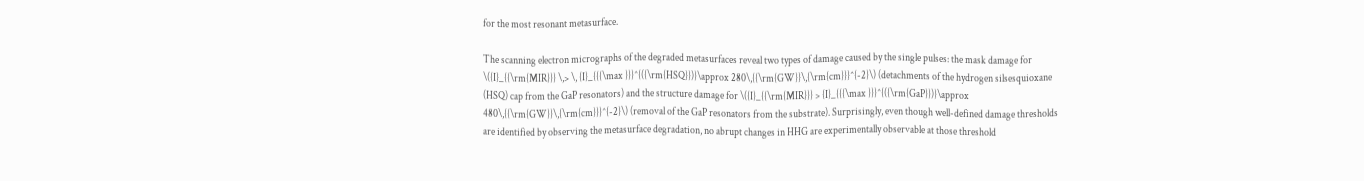for the most resonant metasurface.

The scanning electron micrographs of the degraded metasurfaces reveal two types of damage caused by the single pulses: the mask damage for \({I}_{{\rm{MIR}}} \,> \, {I}_{{{\max }}}^{({\rm{HSQ}})}\approx 280\,{{\rm{GW}}\,{\rm{cm}}}^{-2}\) (detachments of the hydrogen silsesquioxane (HSQ) cap from the GaP resonators) and the structure damage for \({I}_{{\rm{MIR}}} > {I}_{{{\max }}}^{({\rm{GaP}})}\approx 480\,{{\rm{GW}}\,{\rm{cm}}}^{-2}\) (removal of the GaP resonators from the substrate). Surprisingly, even though well-defined damage thresholds are identified by observing the metasurface degradation, no abrupt changes in HHG are experimentally observable at those threshold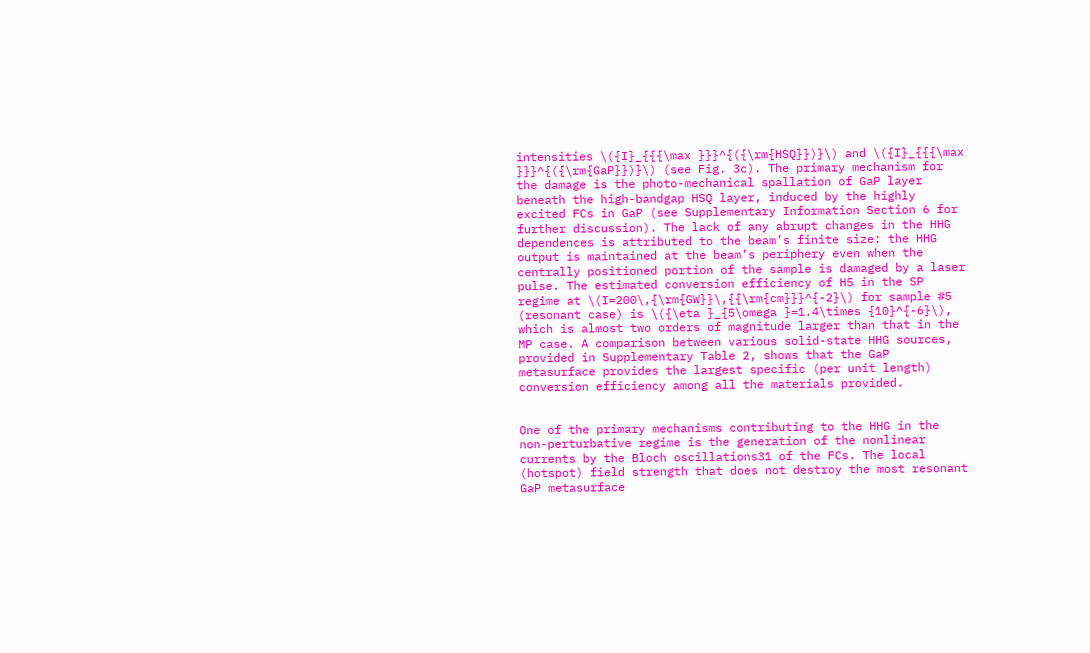intensities \({I}_{{{\max }}}^{({\rm{HSQ}})}\) and \({I}_{{{\max }}}^{({\rm{GaP}})}\) (see Fig. 3c). The primary mechanism for the damage is the photo-mechanical spallation of GaP layer beneath the high-bandgap HSQ layer, induced by the highly excited FCs in GaP (see Supplementary Information Section 6 for further discussion). The lack of any abrupt changes in the HHG dependences is attributed to the beam’s finite size: the HHG output is maintained at the beam’s periphery even when the centrally positioned portion of the sample is damaged by a laser pulse. The estimated conversion efficiency of H5 in the SP regime at \(I=200\,{\rm{GW}}\,{{\rm{cm}}}^{-2}\) for sample #5 (resonant case) is \({\eta }_{5\omega }=1.4\times {10}^{-6}\), which is almost two orders of magnitude larger than that in the MP case. A comparison between various solid-state HHG sources, provided in Supplementary Table 2, shows that the GaP metasurface provides the largest specific (per unit length) conversion efficiency among all the materials provided.


One of the primary mechanisms contributing to the HHG in the non-perturbative regime is the generation of the nonlinear currents by the Bloch oscillations31 of the FCs. The local (hotspot) field strength that does not destroy the most resonant GaP metasurface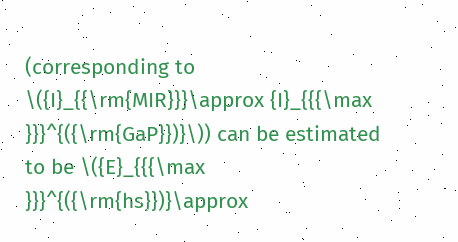(corresponding to \({I}_{{\rm{MIR}}}\approx {I}_{{{\max }}}^{({\rm{GaP}})}\)) can be estimated to be \({E}_{{{\max }}}^{({\rm{hs}})}\approx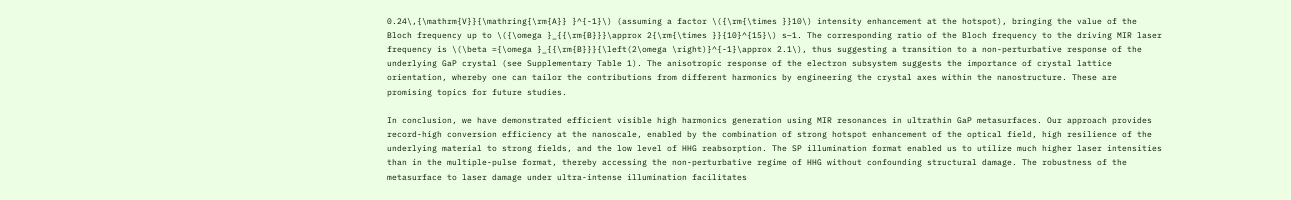0.24\,{\mathrm{V}}{\mathring{\rm{A}} }^{-1}\) (assuming a factor \({\rm{\times }}10\) intensity enhancement at the hotspot), bringing the value of the Bloch frequency up to \({\omega }_{{\rm{B}}}\approx 2{\rm{\times }}{10}^{15}\) s–1. The corresponding ratio of the Bloch frequency to the driving MIR laser frequency is \(\beta ={\omega }_{{\rm{B}}}{\left(2\omega \right)}^{-1}\approx 2.1\), thus suggesting a transition to a non-perturbative response of the underlying GaP crystal (see Supplementary Table 1). The anisotropic response of the electron subsystem suggests the importance of crystal lattice orientation, whereby one can tailor the contributions from different harmonics by engineering the crystal axes within the nanostructure. These are promising topics for future studies.

In conclusion, we have demonstrated efficient visible high harmonics generation using MIR resonances in ultrathin GaP metasurfaces. Our approach provides record-high conversion efficiency at the nanoscale, enabled by the combination of strong hotspot enhancement of the optical field, high resilience of the underlying material to strong fields, and the low level of HHG reabsorption. The SP illumination format enabled us to utilize much higher laser intensities than in the multiple-pulse format, thereby accessing the non-perturbative regime of HHG without confounding structural damage. The robustness of the metasurface to laser damage under ultra-intense illumination facilitates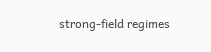strong-field regimes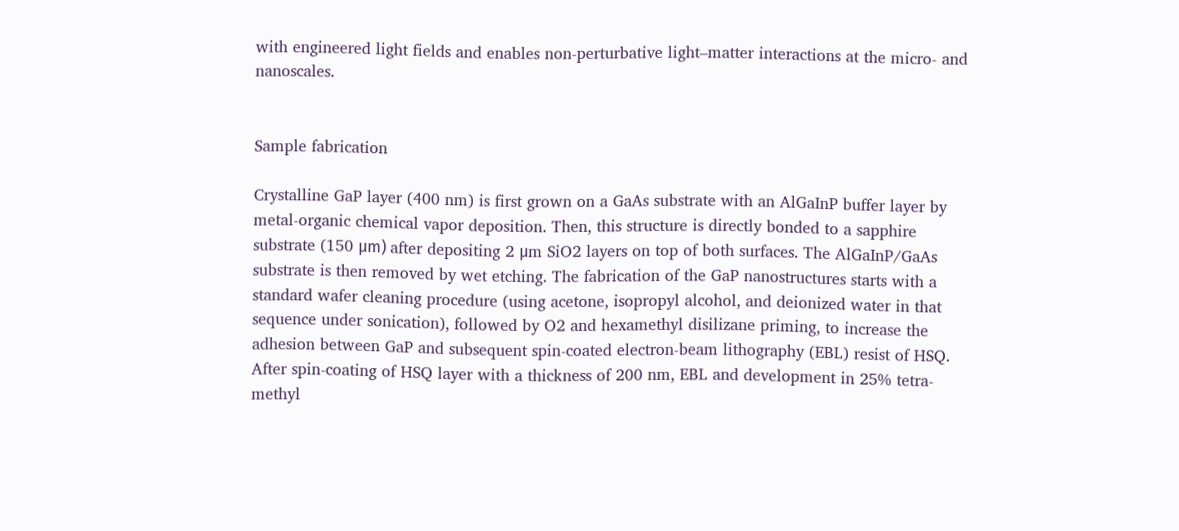with engineered light fields and enables non-perturbative light–matter interactions at the micro- and nanoscales.


Sample fabrication

Crystalline GaP layer (400 nm) is first grown on a GaAs substrate with an AlGaInP buffer layer by metal-organic chemical vapor deposition. Then, this structure is directly bonded to a sapphire substrate (150 μm) after depositing 2 μm SiO2 layers on top of both surfaces. The AlGaInP/GaAs substrate is then removed by wet etching. The fabrication of the GaP nanostructures starts with a standard wafer cleaning procedure (using acetone, isopropyl alcohol, and deionized water in that sequence under sonication), followed by O2 and hexamethyl disilizane priming, to increase the adhesion between GaP and subsequent spin-coated electron-beam lithography (EBL) resist of HSQ. After spin-coating of HSQ layer with a thickness of 200 nm, EBL and development in 25% tetra-methyl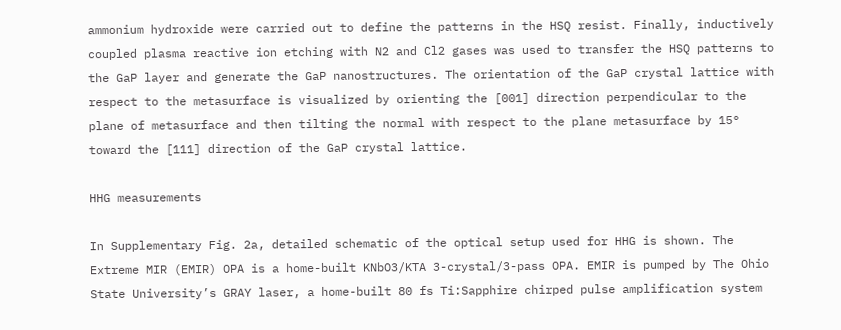ammonium hydroxide were carried out to define the patterns in the HSQ resist. Finally, inductively coupled plasma reactive ion etching with N2 and Cl2 gases was used to transfer the HSQ patterns to the GaP layer and generate the GaP nanostructures. The orientation of the GaP crystal lattice with respect to the metasurface is visualized by orienting the [001] direction perpendicular to the plane of metasurface and then tilting the normal with respect to the plane metasurface by 15° toward the [111] direction of the GaP crystal lattice.

HHG measurements

In Supplementary Fig. 2a, detailed schematic of the optical setup used for HHG is shown. The Extreme MIR (EMIR) OPA is a home-built KNbO3/KTA 3-crystal/3-pass OPA. EMIR is pumped by The Ohio State University’s GRAY laser, a home-built 80 fs Ti:Sapphire chirped pulse amplification system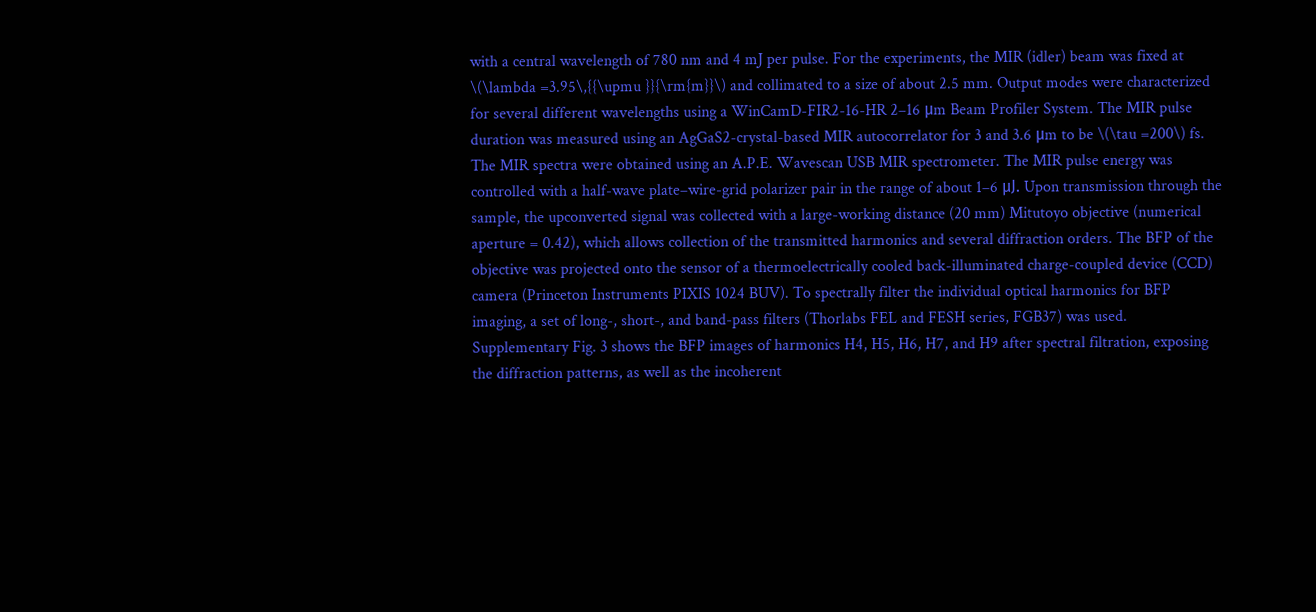with a central wavelength of 780 nm and 4 mJ per pulse. For the experiments, the MIR (idler) beam was fixed at \(\lambda =3.95\,{{\upmu }}{\rm{m}}\) and collimated to a size of about 2.5 mm. Output modes were characterized for several different wavelengths using a WinCamD-FIR2-16-HR 2–16 μm Beam Profiler System. The MIR pulse duration was measured using an AgGaS2-crystal-based MIR autocorrelator for 3 and 3.6 μm to be \(\tau =200\) fs. The MIR spectra were obtained using an A.P.E. Wavescan USB MIR spectrometer. The MIR pulse energy was controlled with a half-wave plate–wire-grid polarizer pair in the range of about 1–6 μJ. Upon transmission through the sample, the upconverted signal was collected with a large-working distance (20 mm) Mitutoyo objective (numerical aperture = 0.42), which allows collection of the transmitted harmonics and several diffraction orders. The BFP of the objective was projected onto the sensor of a thermoelectrically cooled back-illuminated charge-coupled device (CCD) camera (Princeton Instruments PIXIS 1024 BUV). To spectrally filter the individual optical harmonics for BFP imaging, a set of long-, short-, and band-pass filters (Thorlabs FEL and FESH series, FGB37) was used. Supplementary Fig. 3 shows the BFP images of harmonics H4, H5, H6, H7, and H9 after spectral filtration, exposing the diffraction patterns, as well as the incoherent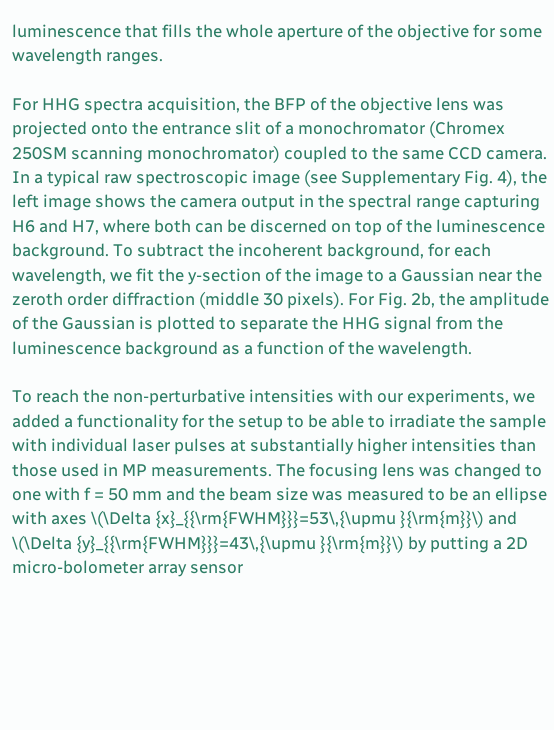luminescence that fills the whole aperture of the objective for some wavelength ranges.

For HHG spectra acquisition, the BFP of the objective lens was projected onto the entrance slit of a monochromator (Chromex 250SM scanning monochromator) coupled to the same CCD camera. In a typical raw spectroscopic image (see Supplementary Fig. 4), the left image shows the camera output in the spectral range capturing H6 and H7, where both can be discerned on top of the luminescence background. To subtract the incoherent background, for each wavelength, we fit the y-section of the image to a Gaussian near the zeroth order diffraction (middle 30 pixels). For Fig. 2b, the amplitude of the Gaussian is plotted to separate the HHG signal from the luminescence background as a function of the wavelength.

To reach the non-perturbative intensities with our experiments, we added a functionality for the setup to be able to irradiate the sample with individual laser pulses at substantially higher intensities than those used in MP measurements. The focusing lens was changed to one with f = 50 mm and the beam size was measured to be an ellipse with axes \(\Delta {x}_{{\rm{FWHM}}}=53\,{\upmu }{\rm{m}}\) and \(\Delta {y}_{{\rm{FWHM}}}=43\,{\upmu }{\rm{m}}\) by putting a 2D micro-bolometer array sensor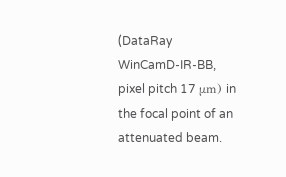(DataRay WinCamD-IR-BB, pixel pitch 17 μm) in the focal point of an attenuated beam.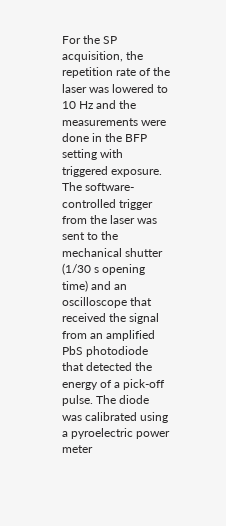For the SP acquisition, the repetition rate of the laser was lowered to 10 Hz and the measurements were done in the BFP setting with triggered exposure. The software-controlled trigger from the laser was sent to the mechanical shutter (1/30 s opening time) and an oscilloscope that received the signal from an amplified PbS photodiode that detected the energy of a pick-off pulse. The diode was calibrated using a pyroelectric power meter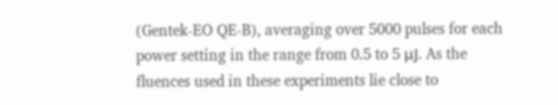(Gentek-EO QE-B), averaging over 5000 pulses for each power setting in the range from 0.5 to 5 μJ. As the fluences used in these experiments lie close to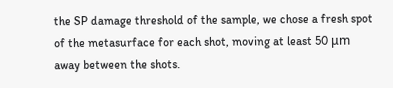the SP damage threshold of the sample, we chose a fresh spot of the metasurface for each shot, moving at least 50 μm away between the shots.